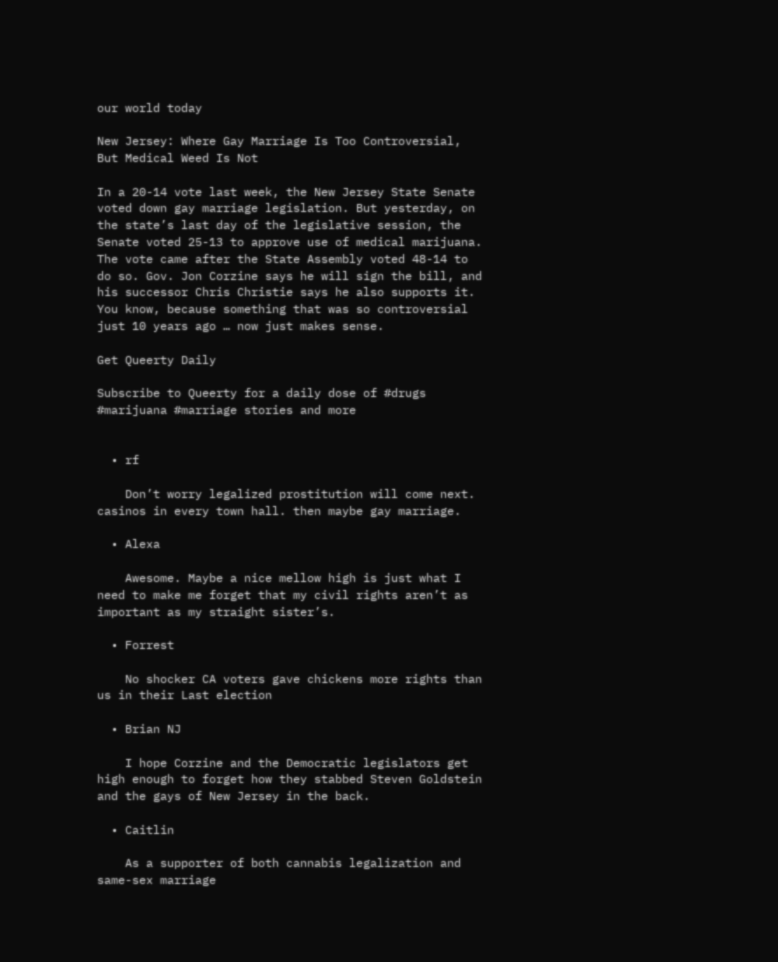our world today

New Jersey: Where Gay Marriage Is Too Controversial, But Medical Weed Is Not

In a 20-14 vote last week, the New Jersey State Senate voted down gay marriage legislation. But yesterday, on the state’s last day of the legislative session, the Senate voted 25-13 to approve use of medical marijuana. The vote came after the State Assembly voted 48-14 to do so. Gov. Jon Corzine says he will sign the bill, and his successor Chris Christie says he also supports it. You know, because something that was so controversial just 10 years ago … now just makes sense.

Get Queerty Daily

Subscribe to Queerty for a daily dose of #drugs #marijuana #marriage stories and more


  • rf

    Don’t worry legalized prostitution will come next. casinos in every town hall. then maybe gay marriage.

  • Alexa

    Awesome. Maybe a nice mellow high is just what I need to make me forget that my civil rights aren’t as important as my straight sister’s.

  • Forrest

    No shocker CA voters gave chickens more rights than us in their Last election

  • Brian NJ

    I hope Corzine and the Democratic legislators get high enough to forget how they stabbed Steven Goldstein and the gays of New Jersey in the back.

  • Caitlin

    As a supporter of both cannabis legalization and same-sex marriage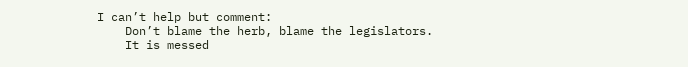I can’t help but comment:
    Don’t blame the herb, blame the legislators.
    It is messed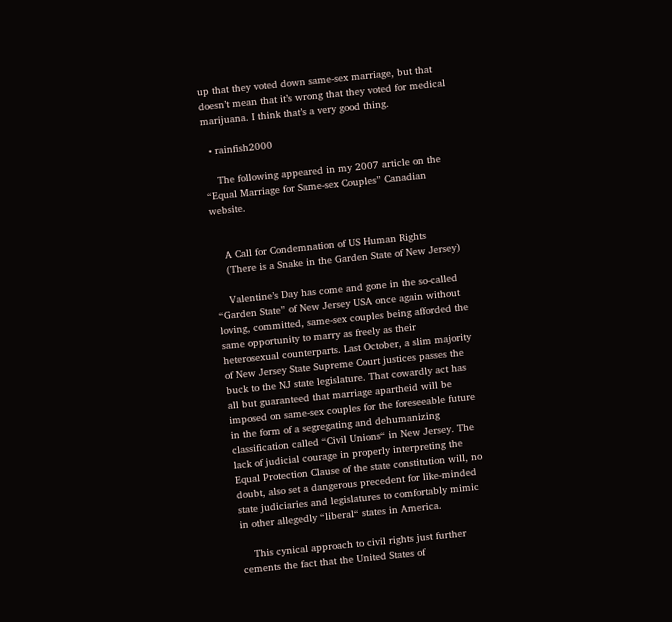up that they voted down same-sex marriage, but that doesn’t mean that it’s wrong that they voted for medical marijuana. I think that’s a very good thing.

  • rainfish2000

    The following appeared in my 2007 article on the “Equal Marriage for Same-sex Couples” Canadian website.


    A Call for Condemnation of US Human Rights
    (There is a Snake in the Garden State of New Jersey)

    Valentine’s Day has come and gone in the so-called “Garden State” of New Jersey USA once again without loving, committed, same-sex couples being afforded the same opportunity to marry as freely as their heterosexual counterparts. Last October, a slim majority of New Jersey State Supreme Court justices passes the buck to the NJ state legislature. That cowardly act has all but guaranteed that marriage apartheid will be imposed on same-sex couples for the foreseeable future in the form of a segregating and dehumanizing classification called “Civil Unions“ in New Jersey. The lack of judicial courage in properly interpreting the Equal Protection Clause of the state constitution will, no doubt, also set a dangerous precedent for like-minded state judiciaries and legislatures to comfortably mimic in other allegedly “liberal“ states in America.

    This cynical approach to civil rights just further cements the fact that the United States of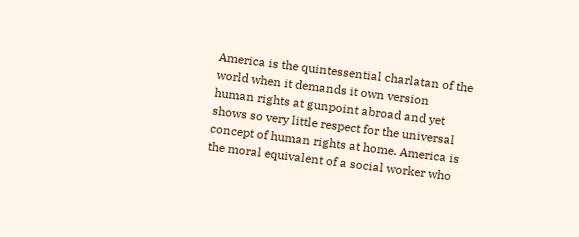America is the quintessential charlatan of the world when it demands it own version human rights at gunpoint abroad and yet shows so very little respect for the universal concept of human rights at home. America is the moral equivalent of a social worker who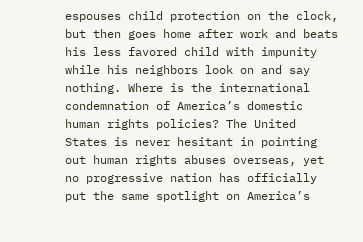espouses child protection on the clock, but then goes home after work and beats his less favored child with impunity while his neighbors look on and say nothing. Where is the international condemnation of America’s domestic human rights policies? The United States is never hesitant in pointing out human rights abuses overseas, yet no progressive nation has officially put the same spotlight on America’s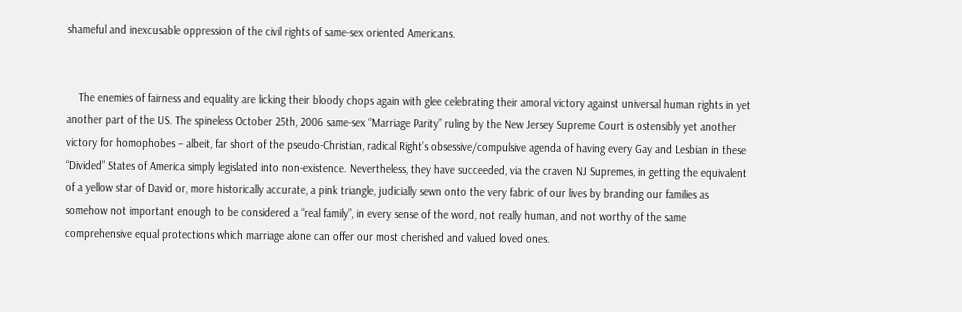shameful and inexcusable oppression of the civil rights of same-sex oriented Americans.


    The enemies of fairness and equality are licking their bloody chops again with glee celebrating their amoral victory against universal human rights in yet another part of the US. The spineless October 25th, 2006 same-sex “Marriage Parity” ruling by the New Jersey Supreme Court is ostensibly yet another victory for homophobes – albeit, far short of the pseudo-Christian, radical Right’s obsessive/compulsive agenda of having every Gay and Lesbian in these “Divided” States of America simply legislated into non-existence. Nevertheless, they have succeeded, via the craven NJ Supremes, in getting the equivalent of a yellow star of David or, more historically accurate, a pink triangle, judicially sewn onto the very fabric of our lives by branding our families as somehow not important enough to be considered a “real family”, in every sense of the word, not really human, and not worthy of the same comprehensive equal protections which marriage alone can offer our most cherished and valued loved ones.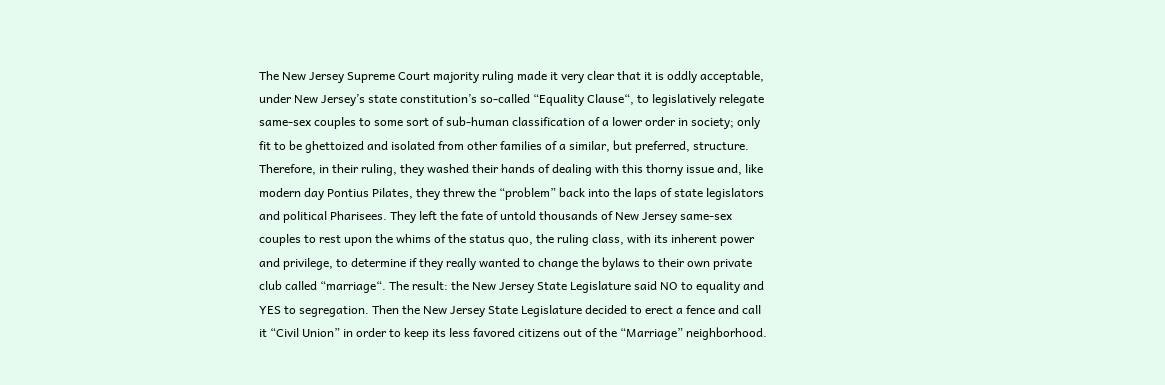The New Jersey Supreme Court majority ruling made it very clear that it is oddly acceptable, under New Jersey’s state constitution’s so-called “Equality Clause“, to legislatively relegate same-sex couples to some sort of sub-human classification of a lower order in society; only fit to be ghettoized and isolated from other families of a similar, but preferred, structure. Therefore, in their ruling, they washed their hands of dealing with this thorny issue and, like modern day Pontius Pilates, they threw the “problem” back into the laps of state legislators and political Pharisees. They left the fate of untold thousands of New Jersey same-sex couples to rest upon the whims of the status quo, the ruling class, with its inherent power and privilege, to determine if they really wanted to change the bylaws to their own private club called “marriage“. The result: the New Jersey State Legislature said NO to equality and YES to segregation. Then the New Jersey State Legislature decided to erect a fence and call it “Civil Union” in order to keep its less favored citizens out of the “Marriage” neighborhood.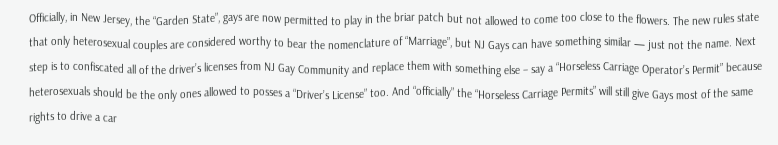Officially, in New Jersey, the “Garden State”, gays are now permitted to play in the briar patch but not allowed to come too close to the flowers. The new rules state that only heterosexual couples are considered worthy to bear the nomenclature of “Marriage”, but NJ Gays can have something similar — just not the name. Next step is to confiscated all of the driver’s licenses from NJ Gay Community and replace them with something else – say a “Horseless Carriage Operator’s Permit” because heterosexuals should be the only ones allowed to posses a “Driver’s License” too. And “officially” the “Horseless Carriage Permits” will still give Gays most of the same rights to drive a car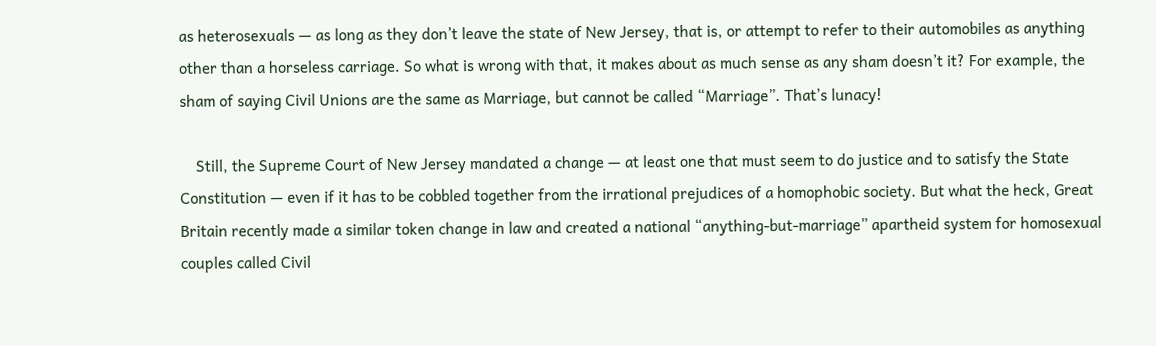as heterosexuals — as long as they don’t leave the state of New Jersey, that is, or attempt to refer to their automobiles as anything other than a horseless carriage. So what is wrong with that, it makes about as much sense as any sham doesn’t it? For example, the sham of saying Civil Unions are the same as Marriage, but cannot be called “Marriage”. That’s lunacy!

    Still, the Supreme Court of New Jersey mandated a change — at least one that must seem to do justice and to satisfy the State Constitution — even if it has to be cobbled together from the irrational prejudices of a homophobic society. But what the heck, Great Britain recently made a similar token change in law and created a national “anything-but-marriage” apartheid system for homosexual couples called Civil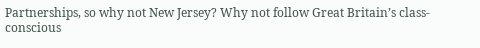Partnerships, so why not New Jersey? Why not follow Great Britain’s class-conscious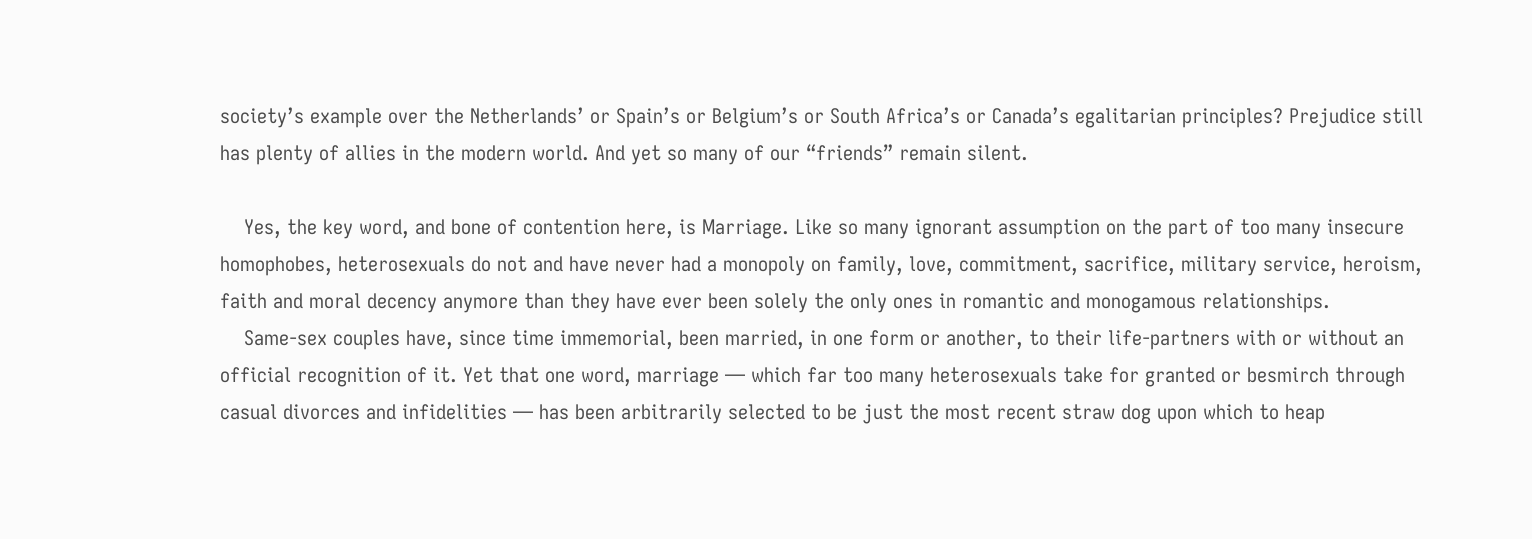society’s example over the Netherlands’ or Spain’s or Belgium’s or South Africa’s or Canada’s egalitarian principles? Prejudice still has plenty of allies in the modern world. And yet so many of our “friends” remain silent.

    Yes, the key word, and bone of contention here, is Marriage. Like so many ignorant assumption on the part of too many insecure homophobes, heterosexuals do not and have never had a monopoly on family, love, commitment, sacrifice, military service, heroism, faith and moral decency anymore than they have ever been solely the only ones in romantic and monogamous relationships.
    Same-sex couples have, since time immemorial, been married, in one form or another, to their life-partners with or without an official recognition of it. Yet that one word, marriage — which far too many heterosexuals take for granted or besmirch through casual divorces and infidelities — has been arbitrarily selected to be just the most recent straw dog upon which to heap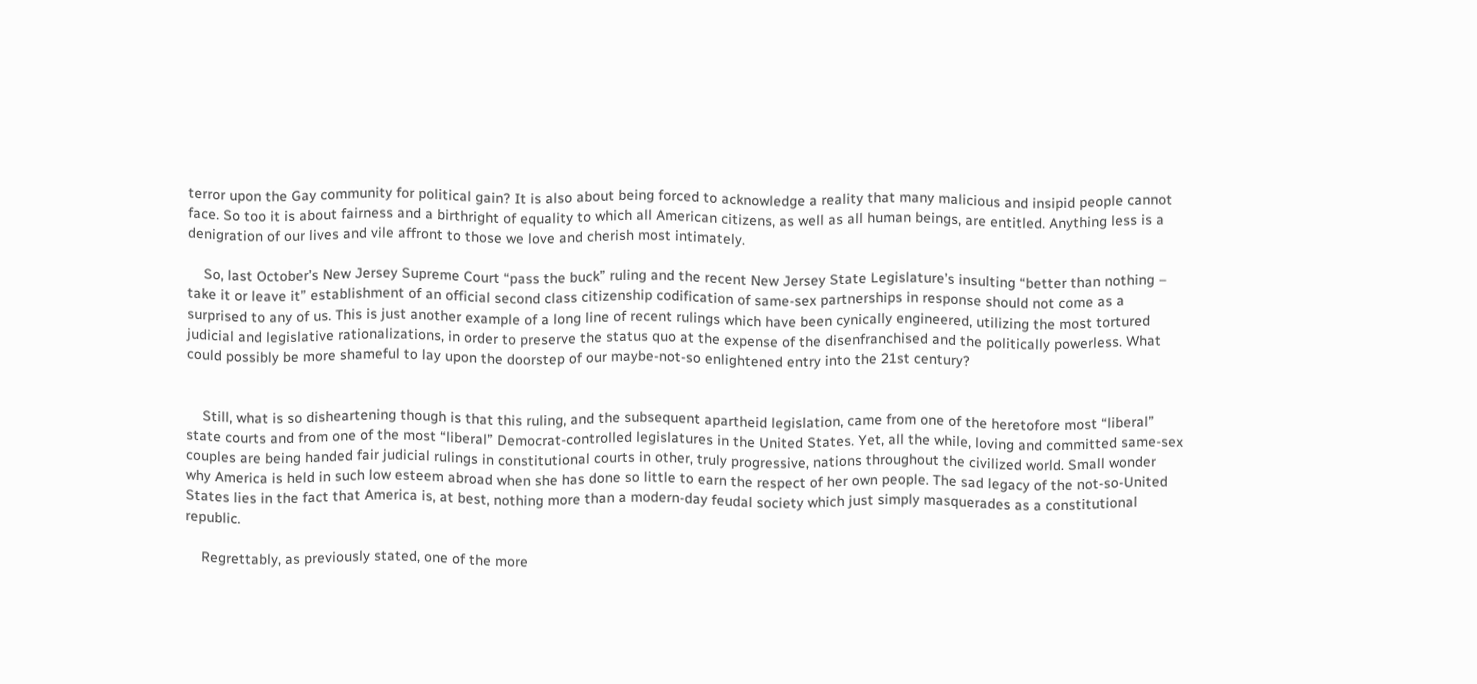terror upon the Gay community for political gain? It is also about being forced to acknowledge a reality that many malicious and insipid people cannot face. So too it is about fairness and a birthright of equality to which all American citizens, as well as all human beings, are entitled. Anything less is a denigration of our lives and vile affront to those we love and cherish most intimately.

    So, last October’s New Jersey Supreme Court “pass the buck” ruling and the recent New Jersey State Legislature’s insulting “better than nothing – take it or leave it” establishment of an official second class citizenship codification of same-sex partnerships in response should not come as a surprised to any of us. This is just another example of a long line of recent rulings which have been cynically engineered, utilizing the most tortured judicial and legislative rationalizations, in order to preserve the status quo at the expense of the disenfranchised and the politically powerless. What could possibly be more shameful to lay upon the doorstep of our maybe-not-so enlightened entry into the 21st century?


    Still, what is so disheartening though is that this ruling, and the subsequent apartheid legislation, came from one of the heretofore most “liberal” state courts and from one of the most “liberal” Democrat-controlled legislatures in the United States. Yet, all the while, loving and committed same-sex couples are being handed fair judicial rulings in constitutional courts in other, truly progressive, nations throughout the civilized world. Small wonder why America is held in such low esteem abroad when she has done so little to earn the respect of her own people. The sad legacy of the not-so-United States lies in the fact that America is, at best, nothing more than a modern-day feudal society which just simply masquerades as a constitutional republic.

    Regrettably, as previously stated, one of the more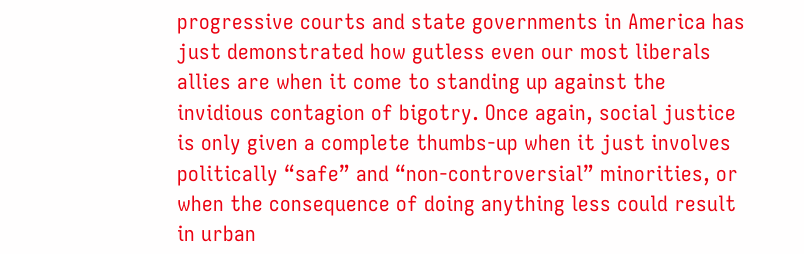progressive courts and state governments in America has just demonstrated how gutless even our most liberals allies are when it come to standing up against the invidious contagion of bigotry. Once again, social justice is only given a complete thumbs-up when it just involves politically “safe” and “non-controversial” minorities, or when the consequence of doing anything less could result in urban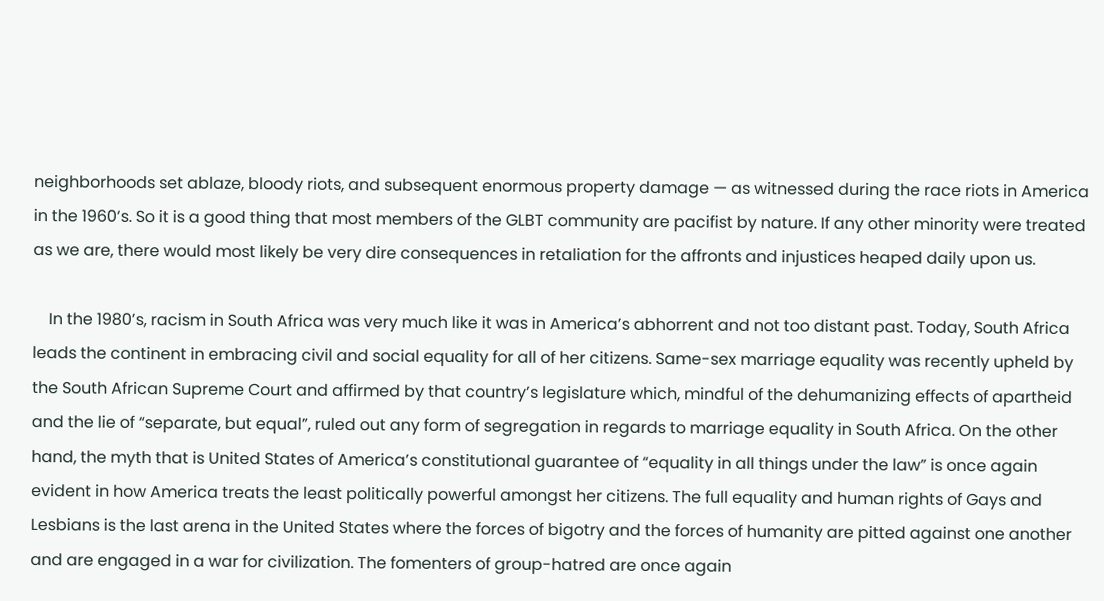neighborhoods set ablaze, bloody riots, and subsequent enormous property damage — as witnessed during the race riots in America in the 1960‘s. So it is a good thing that most members of the GLBT community are pacifist by nature. If any other minority were treated as we are, there would most likely be very dire consequences in retaliation for the affronts and injustices heaped daily upon us.

    In the 1980’s, racism in South Africa was very much like it was in America’s abhorrent and not too distant past. Today, South Africa leads the continent in embracing civil and social equality for all of her citizens. Same-sex marriage equality was recently upheld by the South African Supreme Court and affirmed by that country’s legislature which, mindful of the dehumanizing effects of apartheid and the lie of “separate, but equal”, ruled out any form of segregation in regards to marriage equality in South Africa. On the other hand, the myth that is United States of America’s constitutional guarantee of “equality in all things under the law” is once again evident in how America treats the least politically powerful amongst her citizens. The full equality and human rights of Gays and Lesbians is the last arena in the United States where the forces of bigotry and the forces of humanity are pitted against one another and are engaged in a war for civilization. The fomenters of group-hatred are once again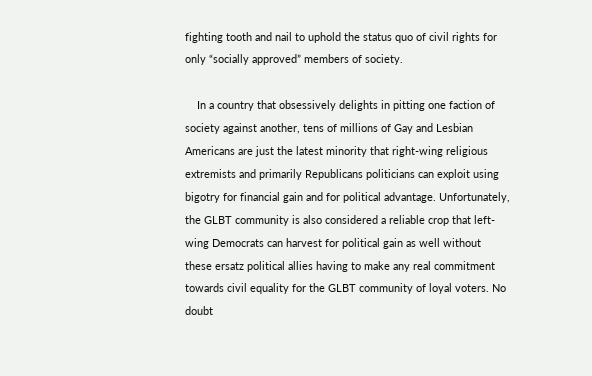fighting tooth and nail to uphold the status quo of civil rights for only “socially approved” members of society.

    In a country that obsessively delights in pitting one faction of society against another, tens of millions of Gay and Lesbian Americans are just the latest minority that right-wing religious extremists and primarily Republicans politicians can exploit using bigotry for financial gain and for political advantage. Unfortunately, the GLBT community is also considered a reliable crop that left-wing Democrats can harvest for political gain as well without these ersatz political allies having to make any real commitment towards civil equality for the GLBT community of loyal voters. No doubt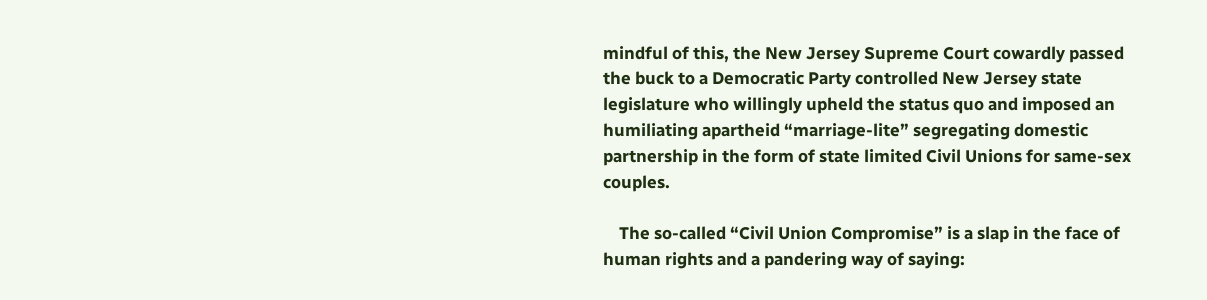mindful of this, the New Jersey Supreme Court cowardly passed the buck to a Democratic Party controlled New Jersey state legislature who willingly upheld the status quo and imposed an humiliating apartheid “marriage-lite” segregating domestic partnership in the form of state limited Civil Unions for same-sex couples.

    The so-called “Civil Union Compromise” is a slap in the face of human rights and a pandering way of saying: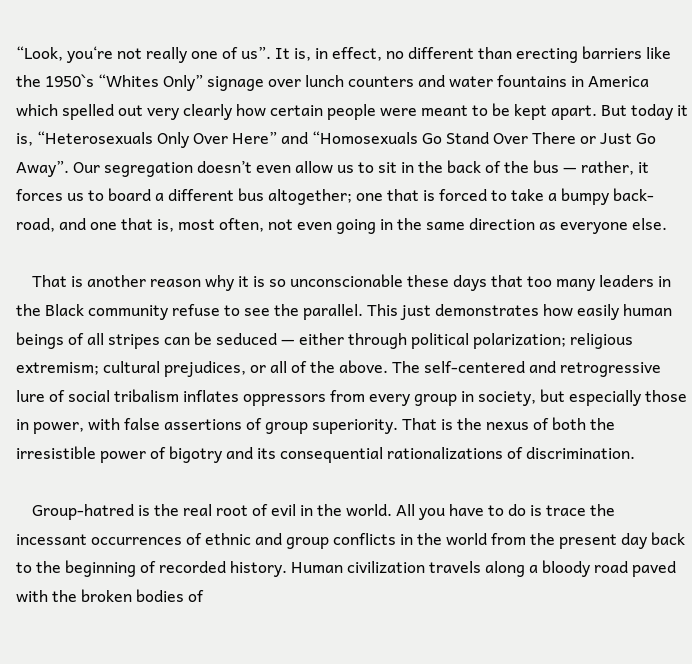“Look, you‘re not really one of us”. It is, in effect, no different than erecting barriers like the 1950`s “Whites Only” signage over lunch counters and water fountains in America which spelled out very clearly how certain people were meant to be kept apart. But today it is, “Heterosexuals Only Over Here” and “Homosexuals Go Stand Over There or Just Go Away”. Our segregation doesn’t even allow us to sit in the back of the bus — rather, it forces us to board a different bus altogether; one that is forced to take a bumpy back-road, and one that is, most often, not even going in the same direction as everyone else.

    That is another reason why it is so unconscionable these days that too many leaders in the Black community refuse to see the parallel. This just demonstrates how easily human beings of all stripes can be seduced — either through political polarization; religious extremism; cultural prejudices, or all of the above. The self-centered and retrogressive lure of social tribalism inflates oppressors from every group in society, but especially those in power, with false assertions of group superiority. That is the nexus of both the irresistible power of bigotry and its consequential rationalizations of discrimination.

    Group-hatred is the real root of evil in the world. All you have to do is trace the incessant occurrences of ethnic and group conflicts in the world from the present day back to the beginning of recorded history. Human civilization travels along a bloody road paved with the broken bodies of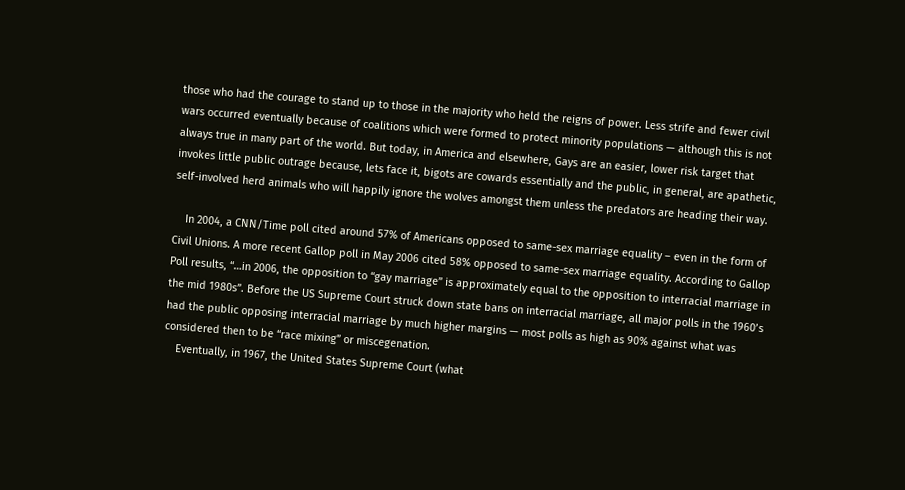those who had the courage to stand up to those in the majority who held the reigns of power. Less strife and fewer civil wars occurred eventually because of coalitions which were formed to protect minority populations — although this is not always true in many part of the world. But today, in America and elsewhere, Gays are an easier, lower risk target that invokes little public outrage because, lets face it, bigots are cowards essentially and the public, in general, are apathetic, self-involved herd animals who will happily ignore the wolves amongst them unless the predators are heading their way.

    In 2004, a CNN/Time poll cited around 57% of Americans opposed to same-sex marriage equality – even in the form of Civil Unions. A more recent Gallop poll in May 2006 cited 58% opposed to same-sex marriage equality. According to Gallop Poll results, “…in 2006, the opposition to “gay marriage” is approximately equal to the opposition to interracial marriage in the mid 1980s”. Before the US Supreme Court struck down state bans on interracial marriage, all major polls in the 1960’s had the public opposing interracial marriage by much higher margins — most polls as high as 90% against what was considered then to be “race mixing” or miscegenation.
    Eventually, in 1967, the United States Supreme Court (what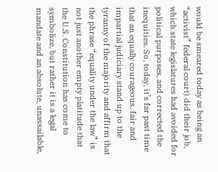would be smeared today as being an “activist” federal court) did their job, which state legislatures had avoided for political purposes, and corrected the inequities. So, today, it’s far past time that an equally courageous, fair and impartial judiciary stand up to the tyranny of the majority and affirm that the phrase “equality under the law” is not just another empty platitude that the U.S. Constitution has come to symbolize, but rather it is a legal mandate and an absolute, unassailable,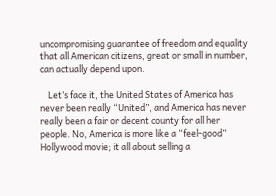uncompromising guarantee of freedom and equality that all American citizens, great or small in number, can actually depend upon.

    Let’s face it, the United States of America has never been really “United”, and America has never really been a fair or decent county for all her people. No, America is more like a “feel-good” Hollywood movie; it all about selling a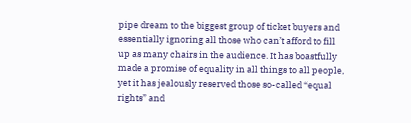pipe dream to the biggest group of ticket buyers and essentially ignoring all those who can’t afford to fill up as many chairs in the audience. It has boastfully made a promise of equality in all things to all people, yet it has jealously reserved those so-called “equal rights” and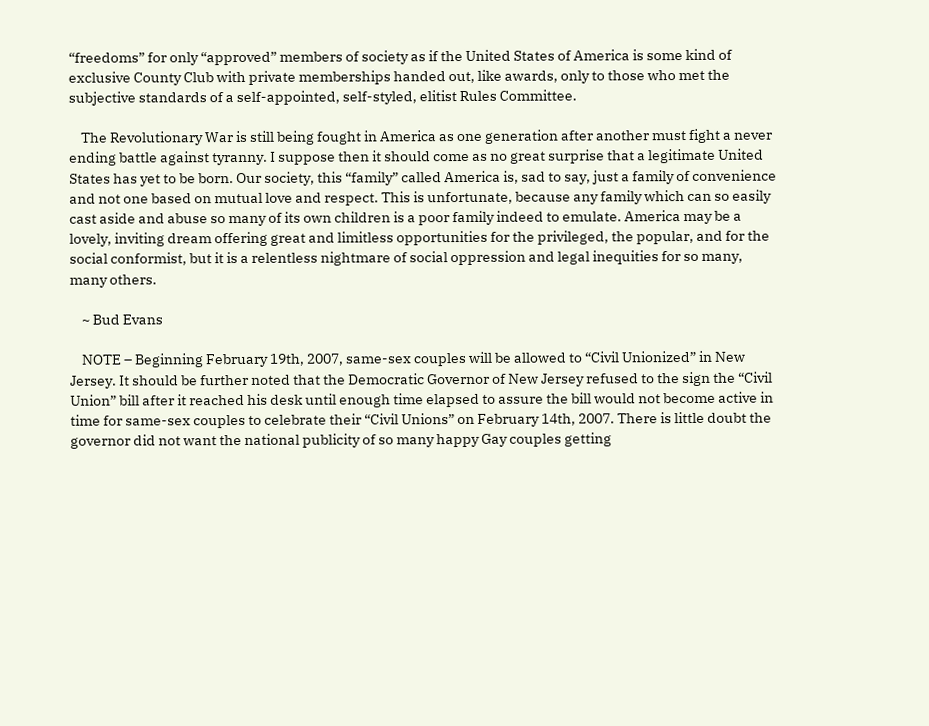“freedoms” for only “approved” members of society as if the United States of America is some kind of exclusive County Club with private memberships handed out, like awards, only to those who met the subjective standards of a self-appointed, self-styled, elitist Rules Committee.

    The Revolutionary War is still being fought in America as one generation after another must fight a never ending battle against tyranny. I suppose then it should come as no great surprise that a legitimate United States has yet to be born. Our society, this “family” called America is, sad to say, just a family of convenience and not one based on mutual love and respect. This is unfortunate, because any family which can so easily cast aside and abuse so many of its own children is a poor family indeed to emulate. America may be a lovely, inviting dream offering great and limitless opportunities for the privileged, the popular, and for the social conformist, but it is a relentless nightmare of social oppression and legal inequities for so many, many others.

    ~ Bud Evans

    NOTE – Beginning February 19th, 2007, same-sex couples will be allowed to “Civil Unionized” in New Jersey. It should be further noted that the Democratic Governor of New Jersey refused to the sign the “Civil Union” bill after it reached his desk until enough time elapsed to assure the bill would not become active in time for same-sex couples to celebrate their “Civil Unions” on February 14th, 2007. There is little doubt the governor did not want the national publicity of so many happy Gay couples getting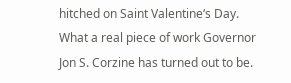hitched on Saint Valentine‘s Day. What a real piece of work Governor Jon S. Corzine has turned out to be.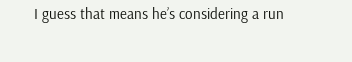I guess that means he’s considering a run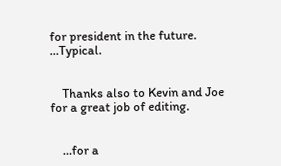for president in the future. …Typical.


    Thanks also to Kevin and Joe for a great job of editing.


    …for a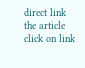direct link the article click on link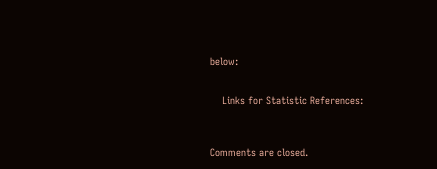below:


    Links for Statistic References:



Comments are closed.